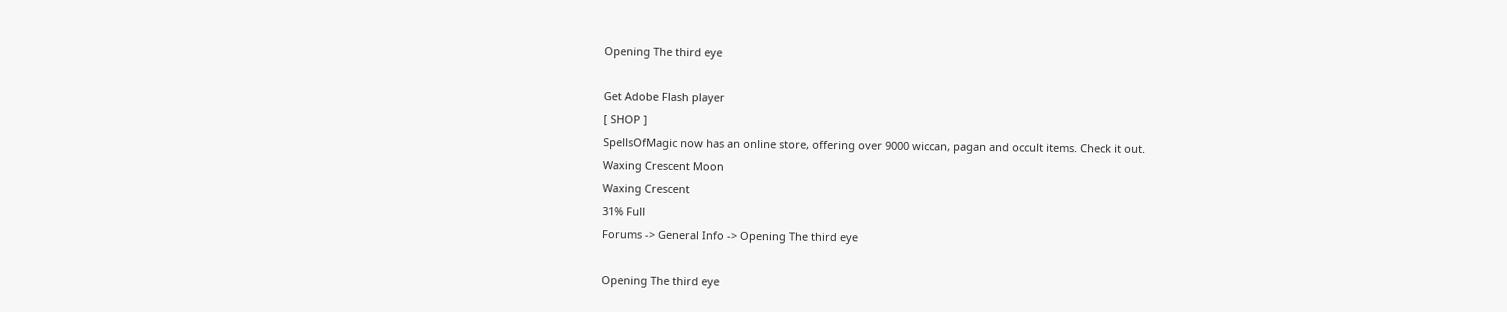Opening The third eye

Get Adobe Flash player
[ SHOP ]
SpellsOfMagic now has an online store, offering over 9000 wiccan, pagan and occult items. Check it out.
Waxing Crescent Moon
Waxing Crescent
31% Full
Forums -> General Info -> Opening The third eye

Opening The third eye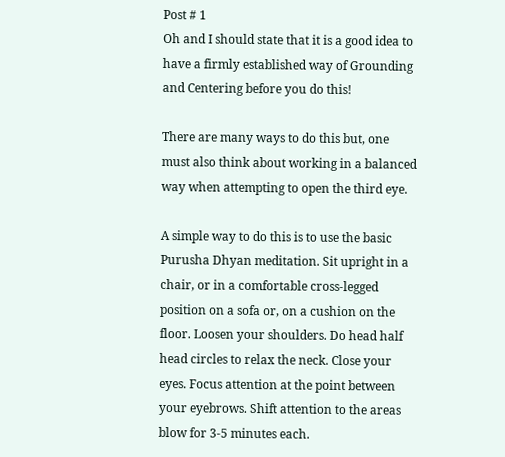Post # 1
Oh and I should state that it is a good idea to have a firmly established way of Grounding and Centering before you do this!

There are many ways to do this but, one must also think about working in a balanced way when attempting to open the third eye.

A simple way to do this is to use the basic Purusha Dhyan meditation. Sit upright in a chair, or in a comfortable cross-legged position on a sofa or, on a cushion on the floor. Loosen your shoulders. Do head half head circles to relax the neck. Close your eyes. Focus attention at the point between your eyebrows. Shift attention to the areas blow for 3-5 minutes each.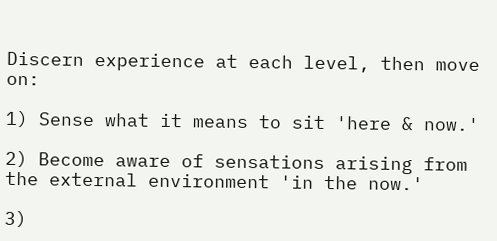Discern experience at each level, then move on:

1) Sense what it means to sit 'here & now.'

2) Become aware of sensations arising from the external environment 'in the now.'

3)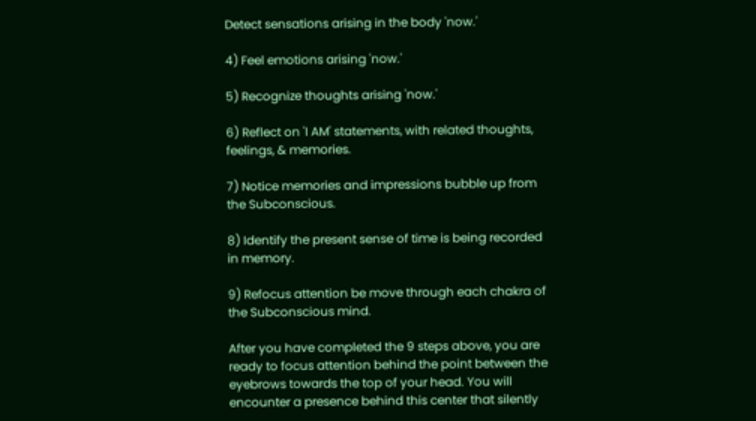Detect sensations arising in the body 'now.'

4) Feel emotions arising 'now.'

5) Recognize thoughts arising 'now.'

6) Reflect on 'I AM' statements, with related thoughts, feelings, & memories.

7) Notice memories and impressions bubble up from the Subconscious.

8) Identify the present sense of time is being recorded in memory.

9) Refocus attention be move through each chakra of the Subconscious mind.

After you have completed the 9 steps above, you are ready to focus attention behind the point between the eyebrows towards the top of your head. You will encounter a presence behind this center that silently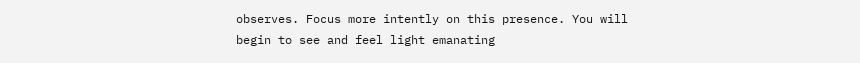observes. Focus more intently on this presence. You will begin to see and feel light emanating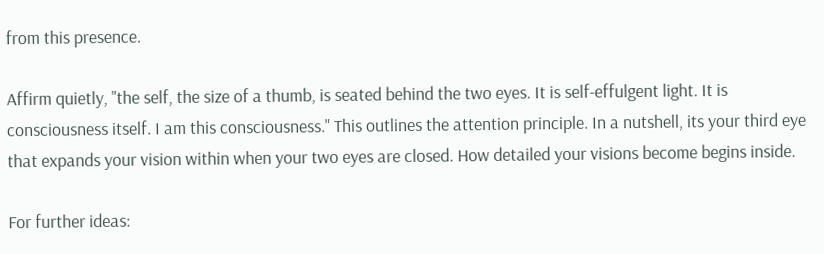from this presence.

Affirm quietly, "the self, the size of a thumb, is seated behind the two eyes. It is self-effulgent light. It is consciousness itself. I am this consciousness." This outlines the attention principle. In a nutshell, its your third eye that expands your vision within when your two eyes are closed. How detailed your visions become begins inside.

For further ideas: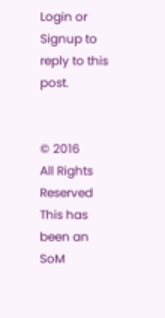Login or Signup to reply to this post.


© 2016
All Rights Reserved
This has been an SoM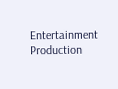Entertainment Production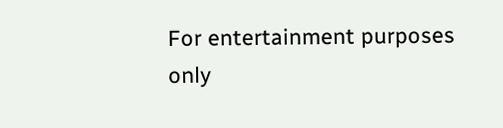For entertainment purposes only